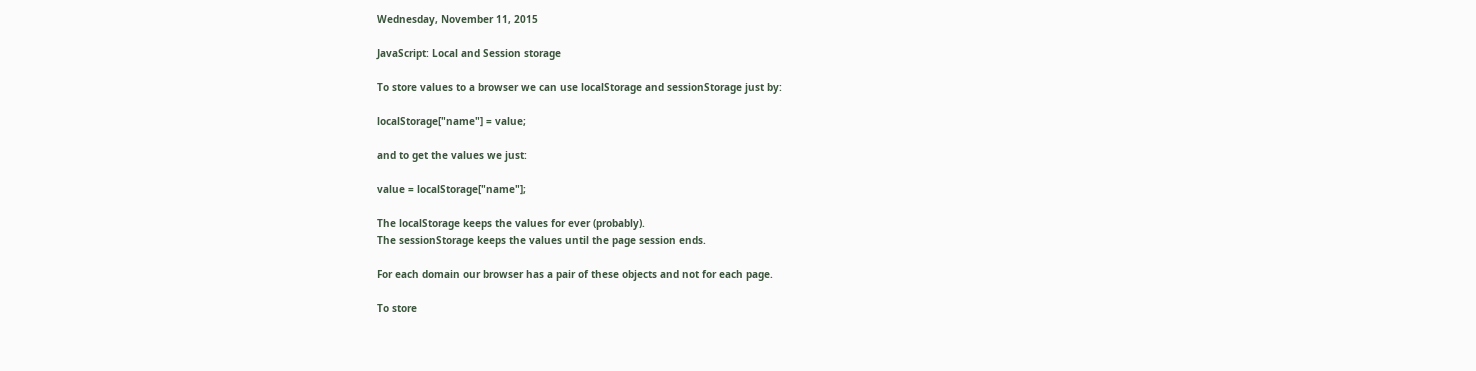Wednesday, November 11, 2015

JavaScript: Local and Session storage

To store values to a browser we can use localStorage and sessionStorage just by:

localStorage["name"] = value;

and to get the values we just:

value = localStorage["name"];

The localStorage keeps the values for ever (probably).
The sessionStorage keeps the values until the page session ends.

For each domain our browser has a pair of these objects and not for each page.

To store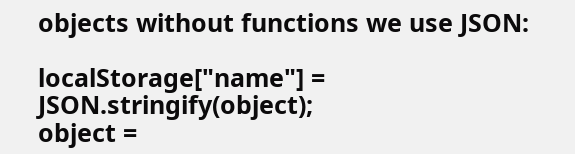objects without functions we use JSON:

localStorage["name"] = JSON.stringify(object);
object =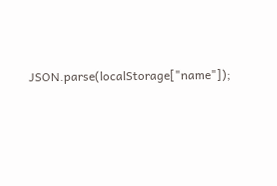JSON.parse(localStorage["name"]);